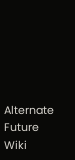Alternate Future Wiki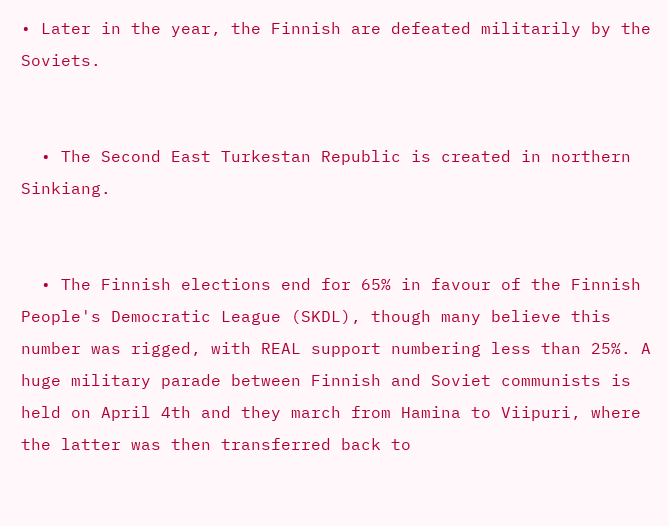• Later in the year, the Finnish are defeated militarily by the Soviets.


  • The Second East Turkestan Republic is created in northern Sinkiang.


  • The Finnish elections end for 65% in favour of the Finnish People's Democratic League (SKDL), though many believe this number was rigged, with REAL support numbering less than 25%. A huge military parade between Finnish and Soviet communists is held on April 4th and they march from Hamina to Viipuri, where the latter was then transferred back to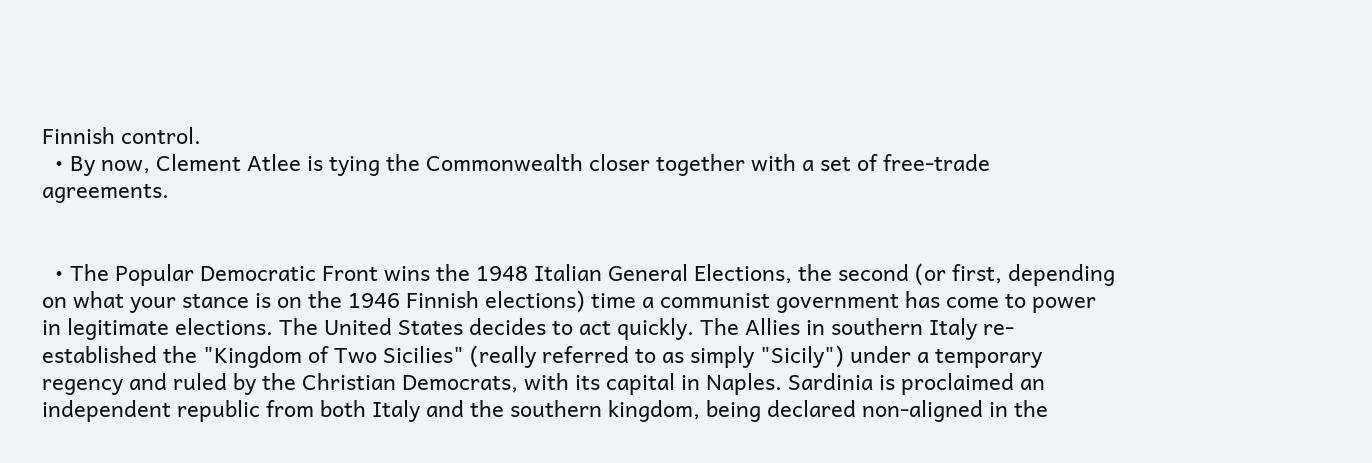Finnish control.
  • By now, Clement Atlee is tying the Commonwealth closer together with a set of free-trade agreements.


  • The Popular Democratic Front wins the 1948 Italian General Elections, the second (or first, depending on what your stance is on the 1946 Finnish elections) time a communist government has come to power in legitimate elections. The United States decides to act quickly. The Allies in southern Italy re-established the "Kingdom of Two Sicilies" (really referred to as simply "Sicily") under a temporary regency and ruled by the Christian Democrats, with its capital in Naples. Sardinia is proclaimed an independent republic from both Italy and the southern kingdom, being declared non-aligned in the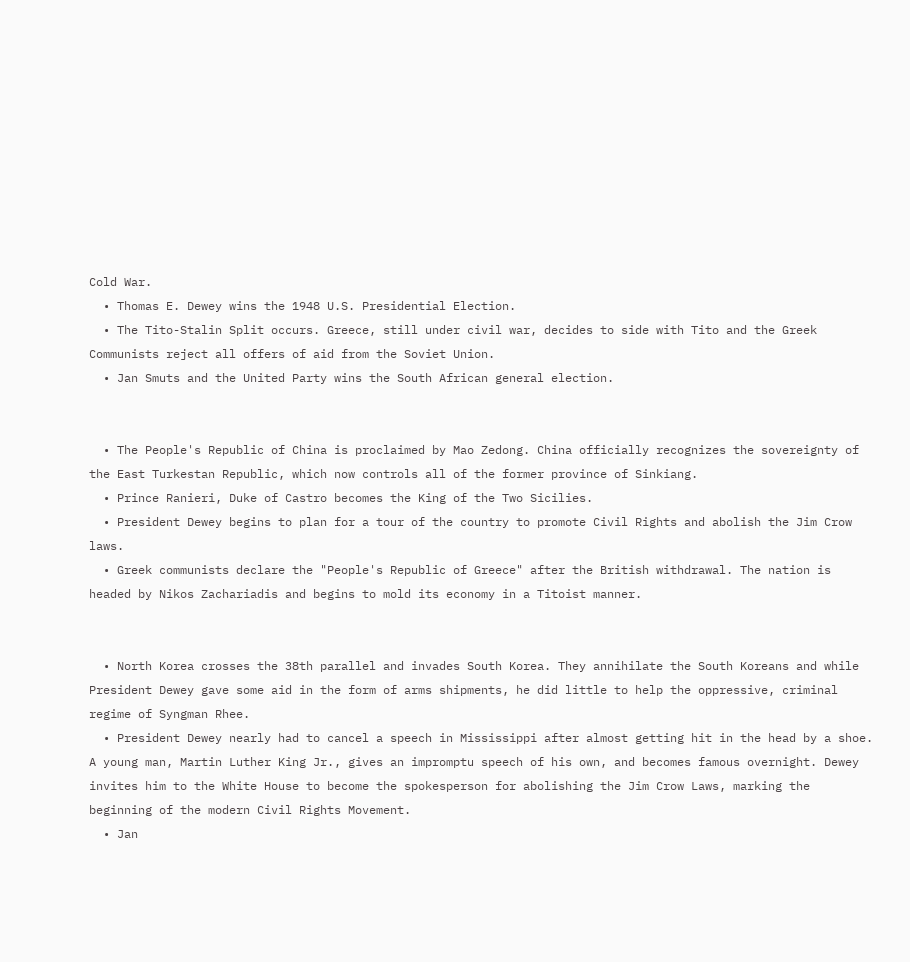Cold War.
  • Thomas E. Dewey wins the 1948 U.S. Presidential Election.
  • The Tito-Stalin Split occurs. Greece, still under civil war, decides to side with Tito and the Greek Communists reject all offers of aid from the Soviet Union.
  • Jan Smuts and the United Party wins the South African general election.


  • The People's Republic of China is proclaimed by Mao Zedong. China officially recognizes the sovereignty of the East Turkestan Republic, which now controls all of the former province of Sinkiang.
  • Prince Ranieri, Duke of Castro becomes the King of the Two Sicilies.
  • President Dewey begins to plan for a tour of the country to promote Civil Rights and abolish the Jim Crow laws.
  • Greek communists declare the "People's Republic of Greece" after the British withdrawal. The nation is headed by Nikos Zachariadis and begins to mold its economy in a Titoist manner.


  • North Korea crosses the 38th parallel and invades South Korea. They annihilate the South Koreans and while President Dewey gave some aid in the form of arms shipments, he did little to help the oppressive, criminal regime of Syngman Rhee.
  • President Dewey nearly had to cancel a speech in Mississippi after almost getting hit in the head by a shoe. A young man, Martin Luther King Jr., gives an impromptu speech of his own, and becomes famous overnight. Dewey invites him to the White House to become the spokesperson for abolishing the Jim Crow Laws, marking the beginning of the modern Civil Rights Movement.
  • Jan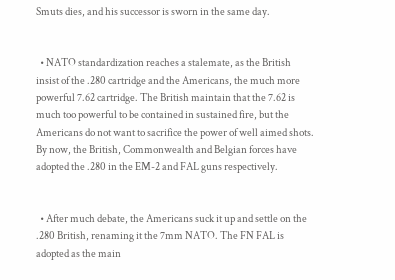Smuts dies, and his successor is sworn in the same day.


  • NATO standardization reaches a stalemate, as the British insist of the .280 cartridge and the Americans, the much more powerful 7.62 cartridge. The British maintain that the 7.62 is much too powerful to be contained in sustained fire, but the Americans do not want to sacrifice the power of well aimed shots. By now, the British, Commonwealth and Belgian forces have adopted the .280 in the EM-2 and FAL guns respectively.


  • After much debate, the Americans suck it up and settle on the .280 British, renaming it the 7mm NATO. The FN FAL is adopted as the main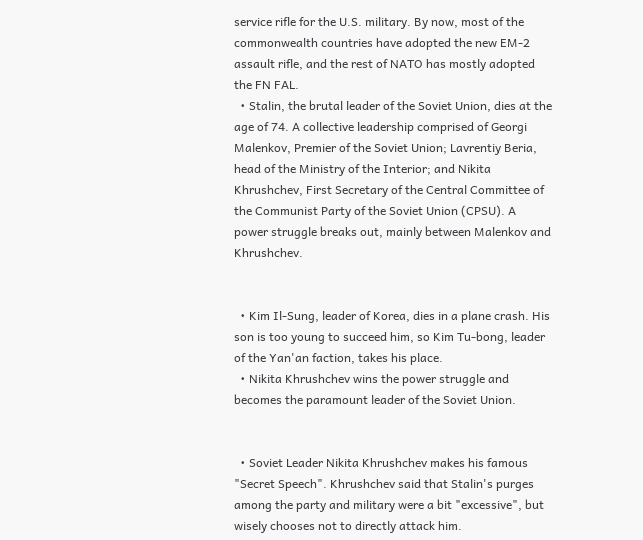service rifle for the U.S. military. By now, most of the commonwealth countries have adopted the new EM-2 assault rifle, and the rest of NATO has mostly adopted the FN FAL.
  • Stalin, the brutal leader of the Soviet Union, dies at the age of 74. A collective leadership comprised of Georgi Malenkov, Premier of the Soviet Union; Lavrentiy Beria, head of the Ministry of the Interior; and Nikita Khrushchev, First Secretary of the Central Committee of the Communist Party of the Soviet Union (CPSU). A power struggle breaks out, mainly between Malenkov and Khrushchev.


  • Kim Il-Sung, leader of Korea, dies in a plane crash. His son is too young to succeed him, so Kim Tu-bong, leader of the Yan'an faction, takes his place.
  • Nikita Khrushchev wins the power struggle and becomes the paramount leader of the Soviet Union.


  • Soviet Leader Nikita Khrushchev makes his famous "Secret Speech". Khrushchev said that Stalin's purges among the party and military were a bit "excessive", but wisely chooses not to directly attack him.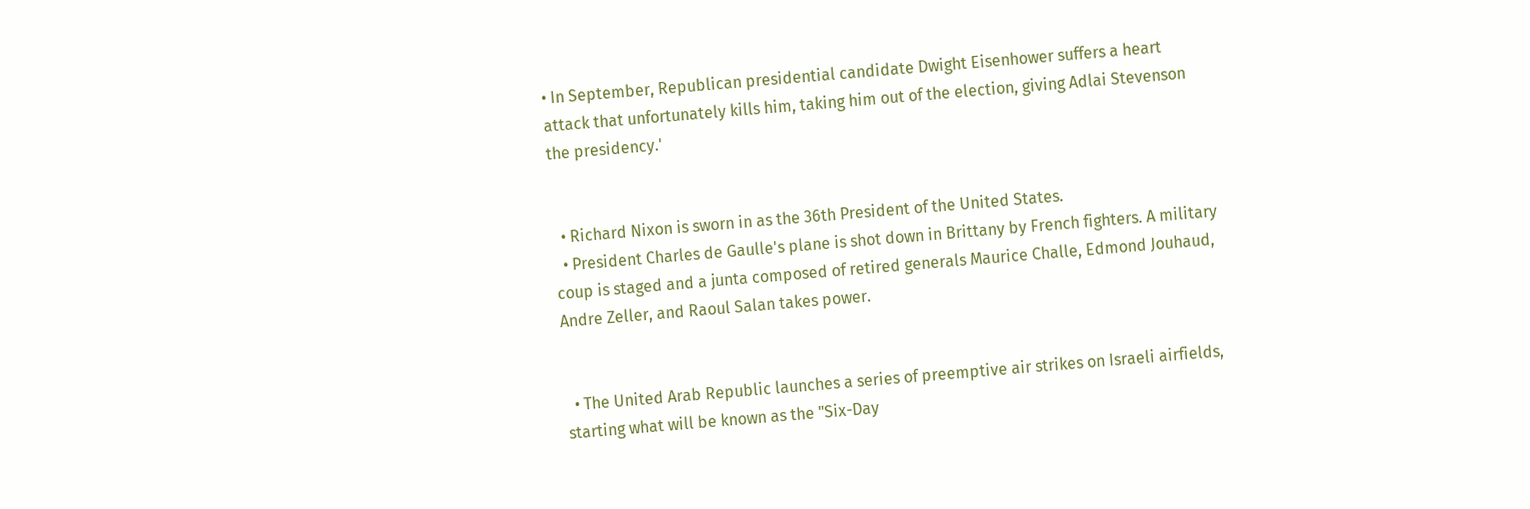• In September, Republican presidential candidate Dwight Eisenhower suffers a heart attack that unfortunately kills him, taking him out of the election, giving Adlai Stevenson the presidency.'


  • Richard Nixon is sworn in as the 36th President of the United States.
  • President Charles de Gaulle's plane is shot down in Brittany by French fighters. A military coup is staged and a junta composed of retired generals Maurice Challe, Edmond Jouhaud, Andre Zeller, and Raoul Salan takes power.


  • The United Arab Republic launches a series of preemptive air strikes on Israeli airfields, starting what will be known as the "Six-Day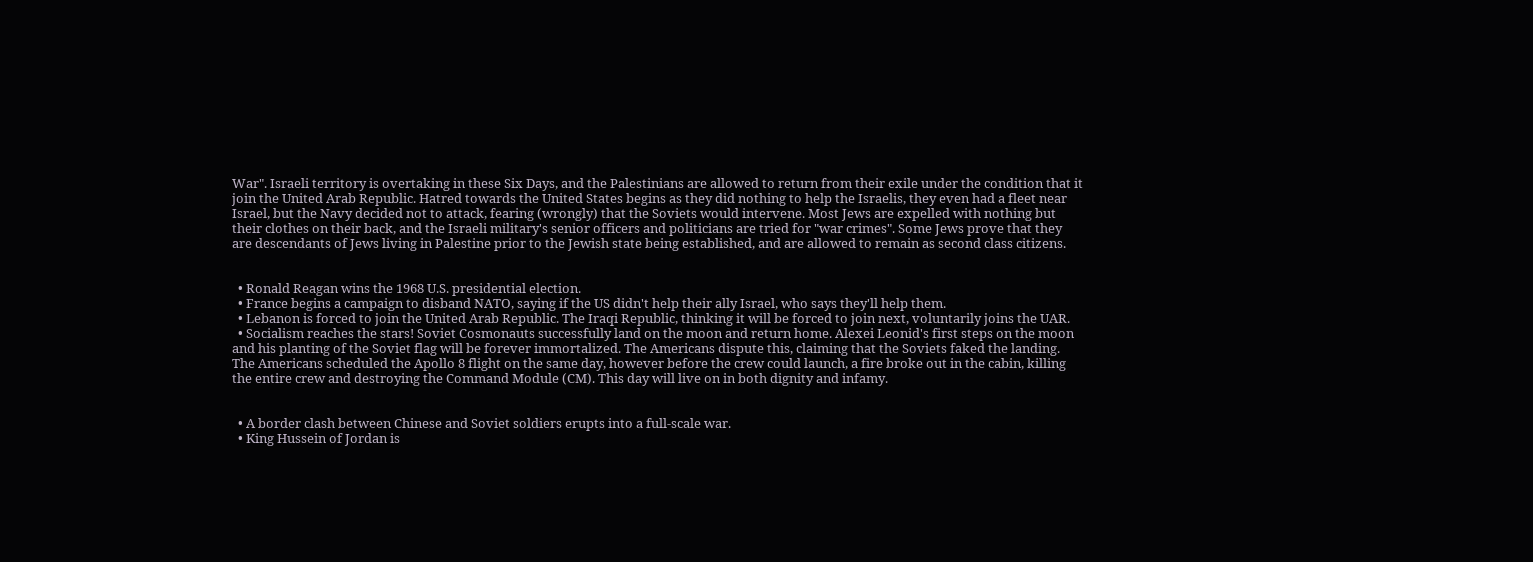War". Israeli territory is overtaking in these Six Days, and the Palestinians are allowed to return from their exile under the condition that it join the United Arab Republic. Hatred towards the United States begins as they did nothing to help the Israelis, they even had a fleet near Israel, but the Navy decided not to attack, fearing (wrongly) that the Soviets would intervene. Most Jews are expelled with nothing but their clothes on their back, and the Israeli military's senior officers and politicians are tried for "war crimes". Some Jews prove that they are descendants of Jews living in Palestine prior to the Jewish state being established, and are allowed to remain as second class citizens.


  • Ronald Reagan wins the 1968 U.S. presidential election.
  • France begins a campaign to disband NATO, saying if the US didn't help their ally Israel, who says they'll help them.
  • Lebanon is forced to join the United Arab Republic. The Iraqi Republic, thinking it will be forced to join next, voluntarily joins the UAR.
  • Socialism reaches the stars! Soviet Cosmonauts successfully land on the moon and return home. Alexei Leonid's first steps on the moon and his planting of the Soviet flag will be forever immortalized. The Americans dispute this, claiming that the Soviets faked the landing. The Americans scheduled the Apollo 8 flight on the same day, however before the crew could launch, a fire broke out in the cabin, killing the entire crew and destroying the Command Module (CM). This day will live on in both dignity and infamy.


  • A border clash between Chinese and Soviet soldiers erupts into a full-scale war.
  • King Hussein of Jordan is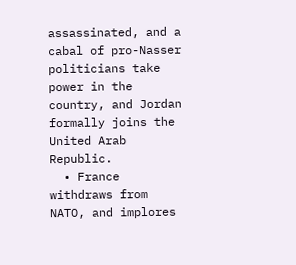assassinated, and a cabal of pro-Nasser politicians take power in the country, and Jordan formally joins the United Arab Republic.
  • France withdraws from NATO, and implores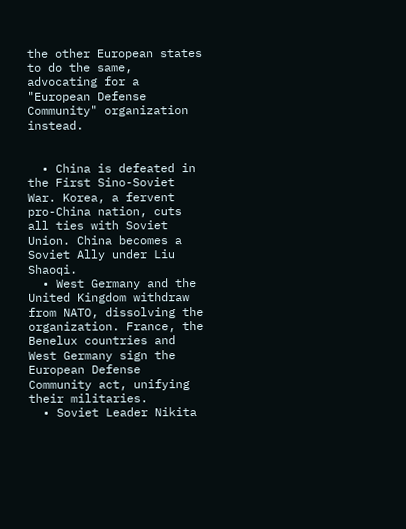the other European states to do the same, advocating for a "European Defense Community" organization instead.


  • China is defeated in the First Sino-Soviet War. Korea, a fervent pro-China nation, cuts all ties with Soviet Union. China becomes a Soviet Ally under Liu Shaoqi.
  • West Germany and the United Kingdom withdraw from NATO, dissolving the organization. France, the Benelux countries and West Germany sign the European Defense Community act, unifying their militaries.
  • Soviet Leader Nikita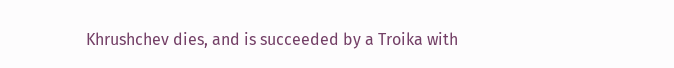Khrushchev dies, and is succeeded by a Troika with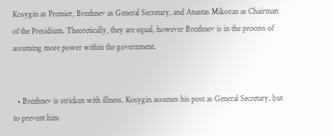Kosygin as Premier, Brezhnev as General Secretary, and Anastas Mikoran as Chairman of the Presidium. Theoretically, they are equal, however Brezhnev is in the process of assuming more power within the government.


  • Brezhnev is stricken with illness. Kosygin assumes his post as General Secretary, but to prevent him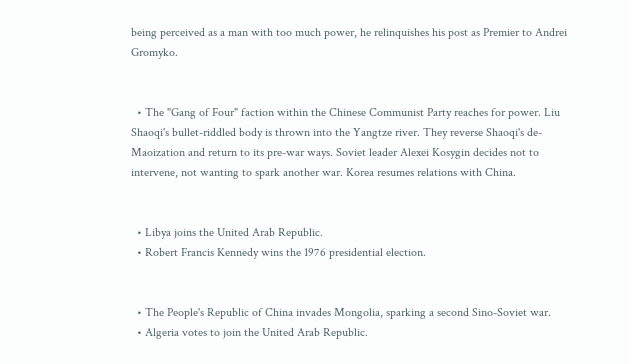being perceived as a man with too much power, he relinquishes his post as Premier to Andrei Gromyko.


  • The "Gang of Four" faction within the Chinese Communist Party reaches for power. Liu Shaoqi's bullet-riddled body is thrown into the Yangtze river. They reverse Shaoqi's de-Maoization and return to its pre-war ways. Soviet leader Alexei Kosygin decides not to intervene, not wanting to spark another war. Korea resumes relations with China.


  • Libya joins the United Arab Republic.
  • Robert Francis Kennedy wins the 1976 presidential election.


  • The People's Republic of China invades Mongolia, sparking a second Sino-Soviet war.
  • Algeria votes to join the United Arab Republic.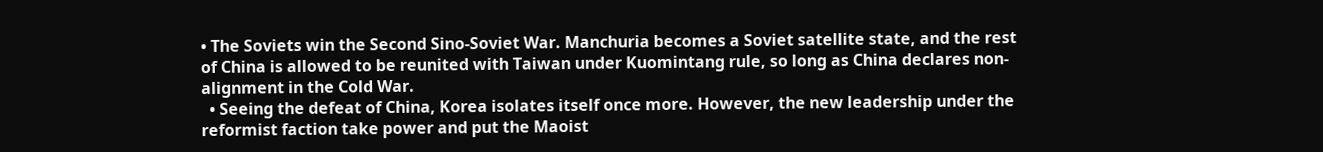• The Soviets win the Second Sino-Soviet War. Manchuria becomes a Soviet satellite state, and the rest of China is allowed to be reunited with Taiwan under Kuomintang rule, so long as China declares non-alignment in the Cold War.
  • Seeing the defeat of China, Korea isolates itself once more. However, the new leadership under the reformist faction take power and put the Maoist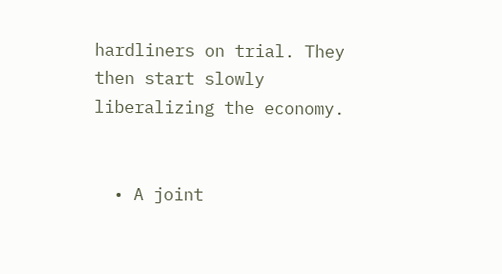hardliners on trial. They then start slowly liberalizing the economy.


  • A joint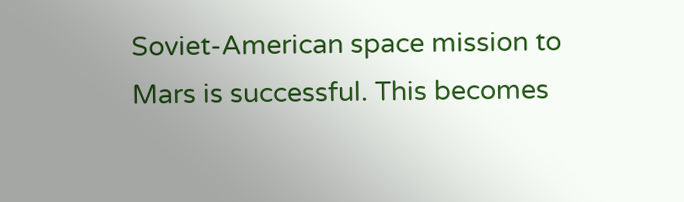Soviet-American space mission to Mars is successful. This becomes